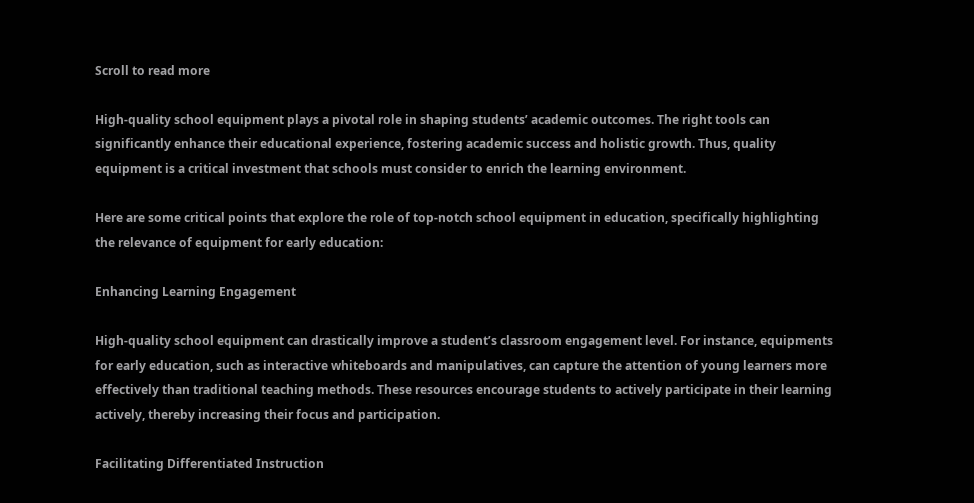Scroll to read more

High-quality school equipment plays a pivotal role in shaping students’ academic outcomes. The right tools can significantly enhance their educational experience, fostering academic success and holistic growth. Thus, quality equipment is a critical investment that schools must consider to enrich the learning environment.

Here are some critical points that explore the role of top-notch school equipment in education, specifically highlighting the relevance of equipment for early education:

Enhancing Learning Engagement

High-quality school equipment can drastically improve a student’s classroom engagement level. For instance, equipments for early education, such as interactive whiteboards and manipulatives, can capture the attention of young learners more effectively than traditional teaching methods. These resources encourage students to actively participate in their learning actively, thereby increasing their focus and participation.

Facilitating Differentiated Instruction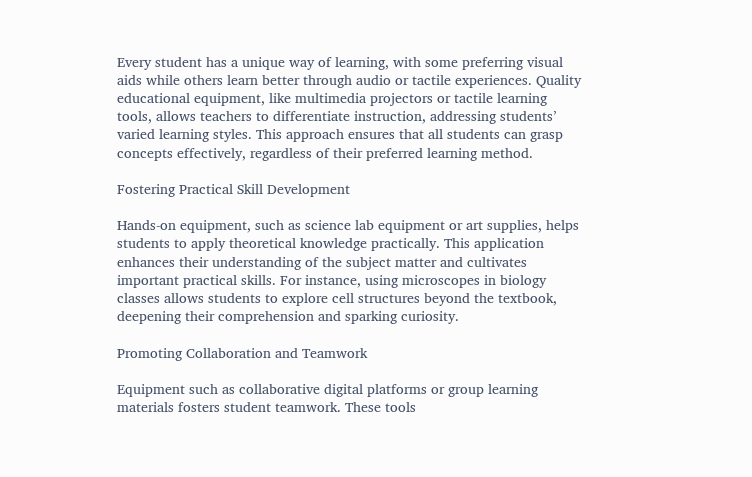Every student has a unique way of learning, with some preferring visual aids while others learn better through audio or tactile experiences. Quality educational equipment, like multimedia projectors or tactile learning tools, allows teachers to differentiate instruction, addressing students’ varied learning styles. This approach ensures that all students can grasp concepts effectively, regardless of their preferred learning method.

Fostering Practical Skill Development

Hands-on equipment, such as science lab equipment or art supplies, helps students to apply theoretical knowledge practically. This application enhances their understanding of the subject matter and cultivates important practical skills. For instance, using microscopes in biology classes allows students to explore cell structures beyond the textbook, deepening their comprehension and sparking curiosity.

Promoting Collaboration and Teamwork

Equipment such as collaborative digital platforms or group learning materials fosters student teamwork. These tools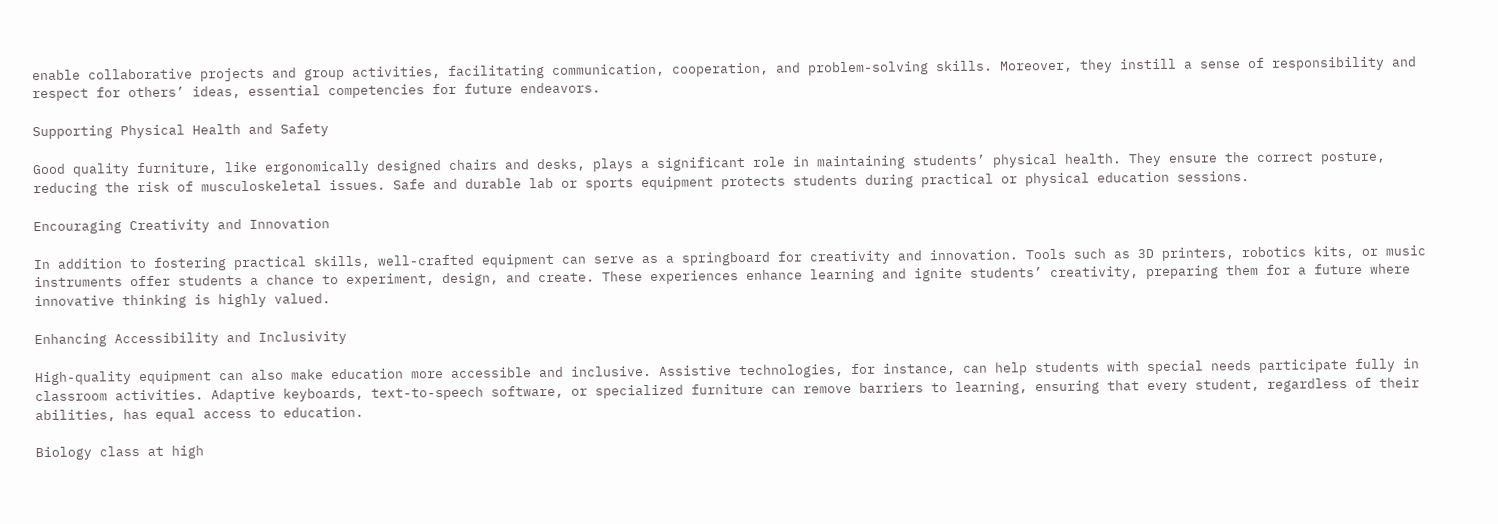enable collaborative projects and group activities, facilitating communication, cooperation, and problem-solving skills. Moreover, they instill a sense of responsibility and respect for others’ ideas, essential competencies for future endeavors.

Supporting Physical Health and Safety

Good quality furniture, like ergonomically designed chairs and desks, plays a significant role in maintaining students’ physical health. They ensure the correct posture, reducing the risk of musculoskeletal issues. Safe and durable lab or sports equipment protects students during practical or physical education sessions.

Encouraging Creativity and Innovation

In addition to fostering practical skills, well-crafted equipment can serve as a springboard for creativity and innovation. Tools such as 3D printers, robotics kits, or music instruments offer students a chance to experiment, design, and create. These experiences enhance learning and ignite students’ creativity, preparing them for a future where innovative thinking is highly valued.

Enhancing Accessibility and Inclusivity

High-quality equipment can also make education more accessible and inclusive. Assistive technologies, for instance, can help students with special needs participate fully in classroom activities. Adaptive keyboards, text-to-speech software, or specialized furniture can remove barriers to learning, ensuring that every student, regardless of their abilities, has equal access to education.

Biology class at high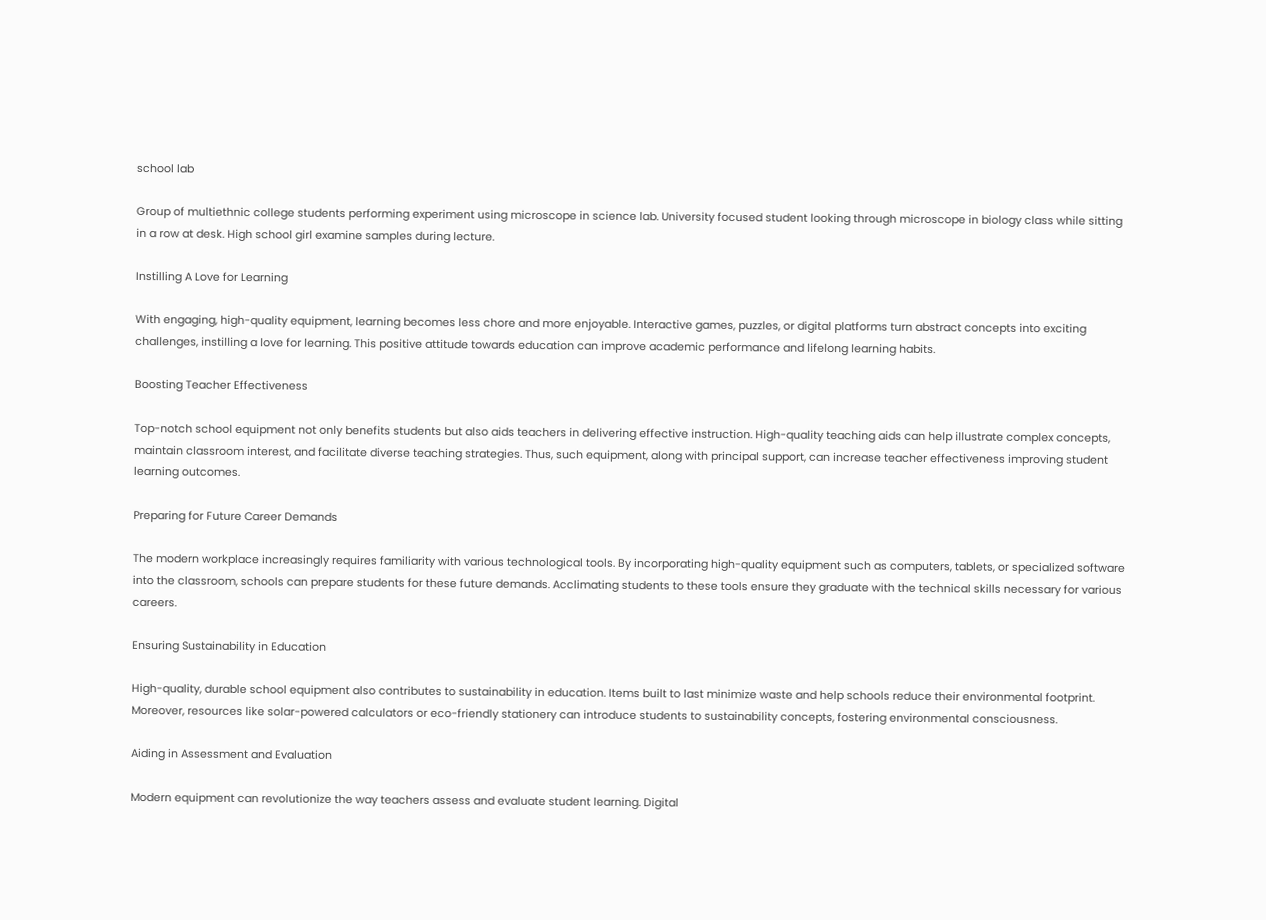school lab

Group of multiethnic college students performing experiment using microscope in science lab. University focused student looking through microscope in biology class while sitting in a row at desk. High school girl examine samples during lecture.

Instilling A Love for Learning

With engaging, high-quality equipment, learning becomes less chore and more enjoyable. Interactive games, puzzles, or digital platforms turn abstract concepts into exciting challenges, instilling a love for learning. This positive attitude towards education can improve academic performance and lifelong learning habits.

Boosting Teacher Effectiveness

Top-notch school equipment not only benefits students but also aids teachers in delivering effective instruction. High-quality teaching aids can help illustrate complex concepts, maintain classroom interest, and facilitate diverse teaching strategies. Thus, such equipment, along with principal support, can increase teacher effectiveness improving student learning outcomes.

Preparing for Future Career Demands

The modern workplace increasingly requires familiarity with various technological tools. By incorporating high-quality equipment such as computers, tablets, or specialized software into the classroom, schools can prepare students for these future demands. Acclimating students to these tools ensure they graduate with the technical skills necessary for various careers.

Ensuring Sustainability in Education

High-quality, durable school equipment also contributes to sustainability in education. Items built to last minimize waste and help schools reduce their environmental footprint. Moreover, resources like solar-powered calculators or eco-friendly stationery can introduce students to sustainability concepts, fostering environmental consciousness.

Aiding in Assessment and Evaluation

Modern equipment can revolutionize the way teachers assess and evaluate student learning. Digital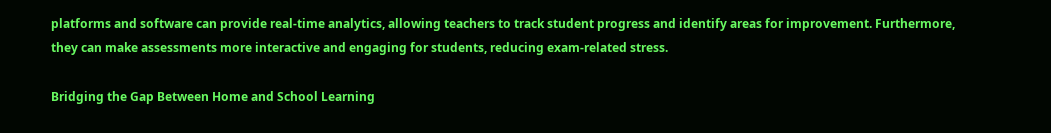platforms and software can provide real-time analytics, allowing teachers to track student progress and identify areas for improvement. Furthermore, they can make assessments more interactive and engaging for students, reducing exam-related stress.

Bridging the Gap Between Home and School Learning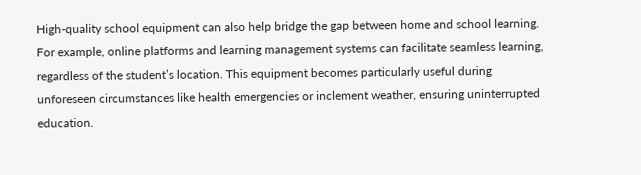High-quality school equipment can also help bridge the gap between home and school learning. For example, online platforms and learning management systems can facilitate seamless learning, regardless of the student’s location. This equipment becomes particularly useful during unforeseen circumstances like health emergencies or inclement weather, ensuring uninterrupted education.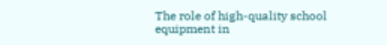The role of high-quality school equipment in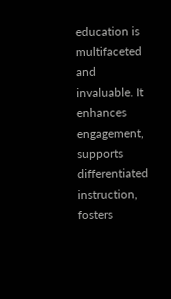education is multifaceted and invaluable. It enhances engagement, supports differentiated instruction, fosters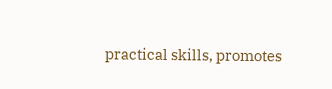practical skills, promotes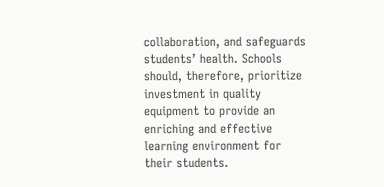collaboration, and safeguards students’ health. Schools should, therefore, prioritize investment in quality equipment to provide an enriching and effective learning environment for their students.